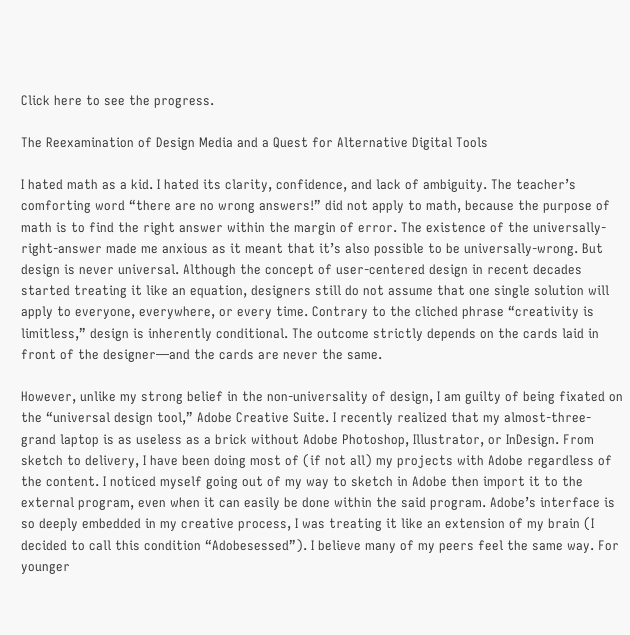Click here to see the progress.

The Reexamination of Design Media and a Quest for Alternative Digital Tools

I hated math as a kid. I hated its clarity, confidence, and lack of ambiguity. The teacher’s comforting word “there are no wrong answers!” did not apply to math, because the purpose of math is to find the right answer within the margin of error. The existence of the universally-right-answer made me anxious as it meant that it’s also possible to be universally-wrong. But design is never universal. Although the concept of user-centered design in recent decades started treating it like an equation, designers still do not assume that one single solution will apply to everyone, everywhere, or every time. Contrary to the cliched phrase “creativity is limitless,” design is inherently conditional. The outcome strictly depends on the cards laid in front of the designer—and the cards are never the same.

However, unlike my strong belief in the non-universality of design, I am guilty of being fixated on the “universal design tool,” Adobe Creative Suite. I recently realized that my almost-three-grand laptop is as useless as a brick without Adobe Photoshop, Illustrator, or InDesign. From sketch to delivery, I have been doing most of (if not all) my projects with Adobe regardless of the content. I noticed myself going out of my way to sketch in Adobe then import it to the external program, even when it can easily be done within the said program. Adobe’s interface is so deeply embedded in my creative process, I was treating it like an extension of my brain (I decided to call this condition “Adobesessed”). I believe many of my peers feel the same way. For younger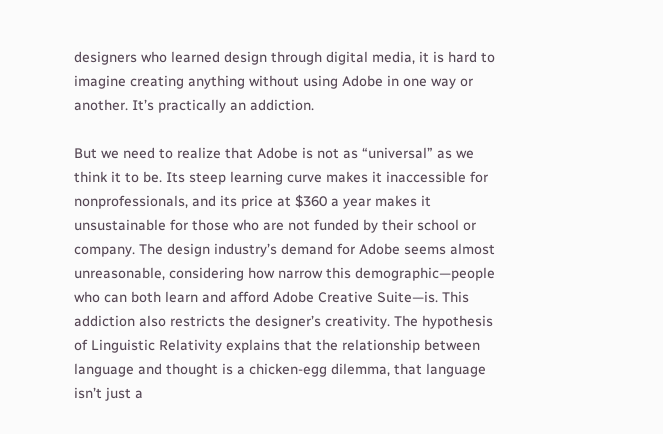designers who learned design through digital media, it is hard to imagine creating anything without using Adobe in one way or another. It’s practically an addiction.

But we need to realize that Adobe is not as “universal” as we think it to be. Its steep learning curve makes it inaccessible for nonprofessionals, and its price at $360 a year makes it unsustainable for those who are not funded by their school or company. The design industry’s demand for Adobe seems almost unreasonable, considering how narrow this demographic—people who can both learn and afford Adobe Creative Suite—is. This addiction also restricts the designer’s creativity. The hypothesis of Linguistic Relativity explains that the relationship between language and thought is a chicken-egg dilemma, that language isn’t just a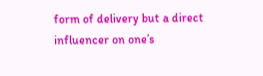form of delivery but a direct influencer on one’s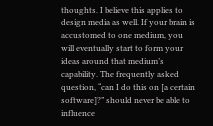thoughts. I believe this applies to design media as well. If your brain is accustomed to one medium, you will eventually start to form your ideas around that medium’s capability. The frequently asked question, “can I do this on [a certain software]?” should never be able to influence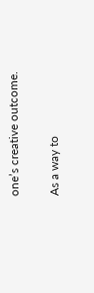one’s creative outcome.

As a way to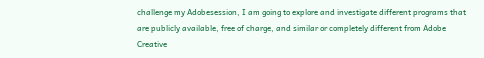challenge my Adobesession, I am going to explore and investigate different programs that are publicly available, free of charge, and similar or completely different from Adobe Creative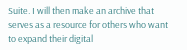Suite. I will then make an archive that serves as a resource for others who want to expand their digital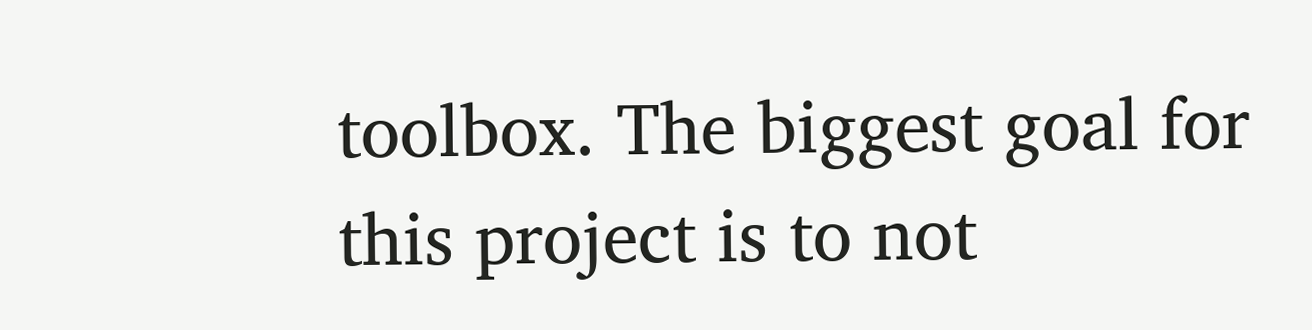toolbox. The biggest goal for this project is to not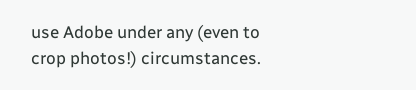use Adobe under any (even to crop photos!) circumstances.